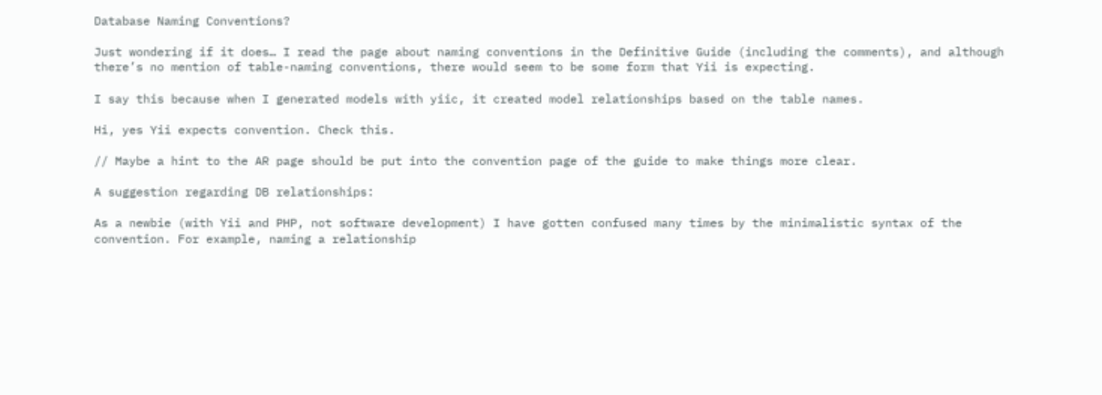Database Naming Conventions?

Just wondering if it does… I read the page about naming conventions in the Definitive Guide (including the comments), and although there’s no mention of table-naming conventions, there would seem to be some form that Yii is expecting.

I say this because when I generated models with yiic, it created model relationships based on the table names.

Hi, yes Yii expects convention. Check this.

// Maybe a hint to the AR page should be put into the convention page of the guide to make things more clear.

A suggestion regarding DB relationships:

As a newbie (with Yii and PHP, not software development) I have gotten confused many times by the minimalistic syntax of the convention. For example, naming a relationship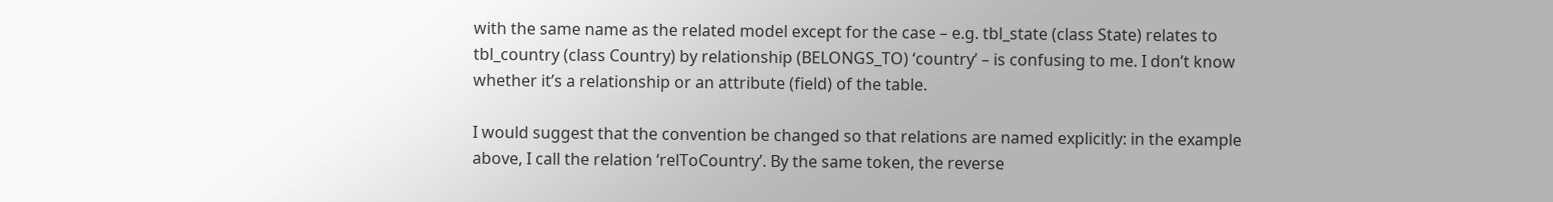with the same name as the related model except for the case – e.g. tbl_state (class State) relates to tbl_country (class Country) by relationship (BELONGS_TO) ‘country’ – is confusing to me. I don’t know whether it’s a relationship or an attribute (field) of the table.

I would suggest that the convention be changed so that relations are named explicitly: in the example above, I call the relation ‘relToCountry’. By the same token, the reverse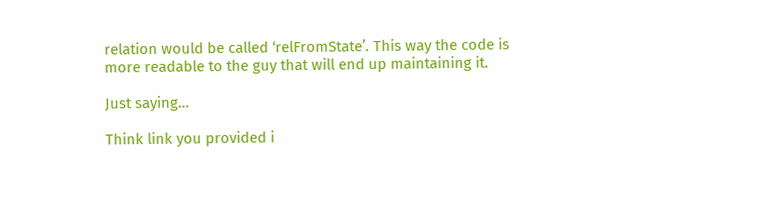relation would be called ‘relFromState’. This way the code is more readable to the guy that will end up maintaining it.

Just saying…

Think link you provided i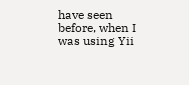have seen before, when I was using Yii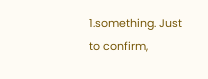1.something. Just to confirm,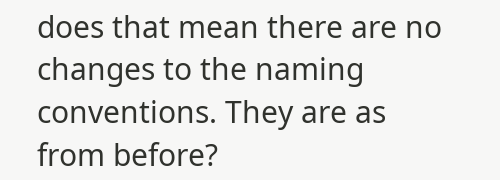does that mean there are no changes to the naming conventions. They are as from before?